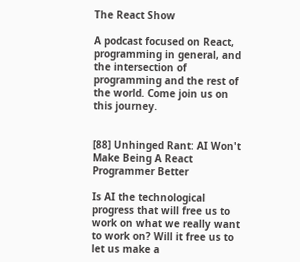The React Show

A podcast focused on React, programming in general, and the intersection of programming and the rest of the world. Come join us on this journey.


[88] Unhinged Rant: AI Won't Make Being A React Programmer Better

Is AI the technological progress that will free us to work on what we really want to work on? Will it free us to let us make a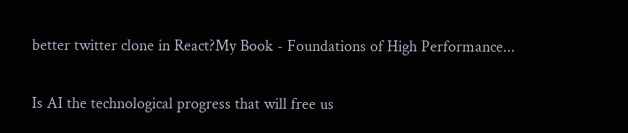better twitter clone in React?My Book - Foundations of High Performance...

Is AI the technological progress that will free us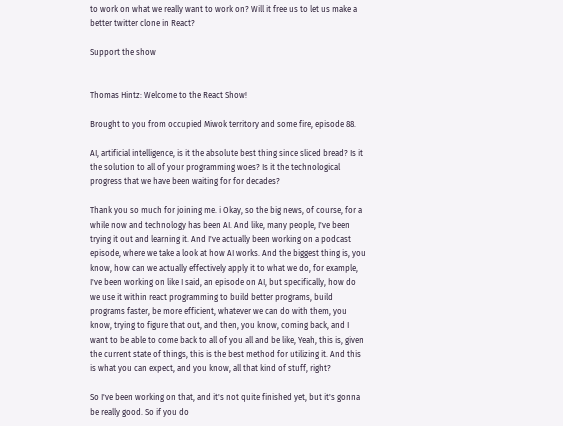to work on what we really want to work on? Will it free us to let us make a better twitter clone in React?

Support the show


Thomas Hintz: Welcome to the React Show!

Brought to you from occupied Miwok territory and some fire, episode 88.

AI, artificial intelligence, is it the absolute best thing since sliced bread? Is it the solution to all of your programming woes? Is it the technological progress that we have been waiting for for decades?

Thank you so much for joining me. i Okay, so the big news, of course, for a while now and technology has been AI. And like, many people, I've been trying it out and learning it. And I've actually been working on a podcast episode, where we take a look at how AI works. And the biggest thing is, you know, how can we actually effectively apply it to what we do, for example, I've been working on like I said, an episode on AI, but specifically, how do we use it within react programming to build better programs, build programs faster, be more efficient, whatever we can do with them, you know, trying to figure that out, and then, you know, coming back, and I want to be able to come back to all of you all and be like, Yeah, this is, given the current state of things, this is the best method for utilizing it. And this is what you can expect, and you know, all that kind of stuff, right?

So I've been working on that, and it's not quite finished yet, but it's gonna be really good. So if you do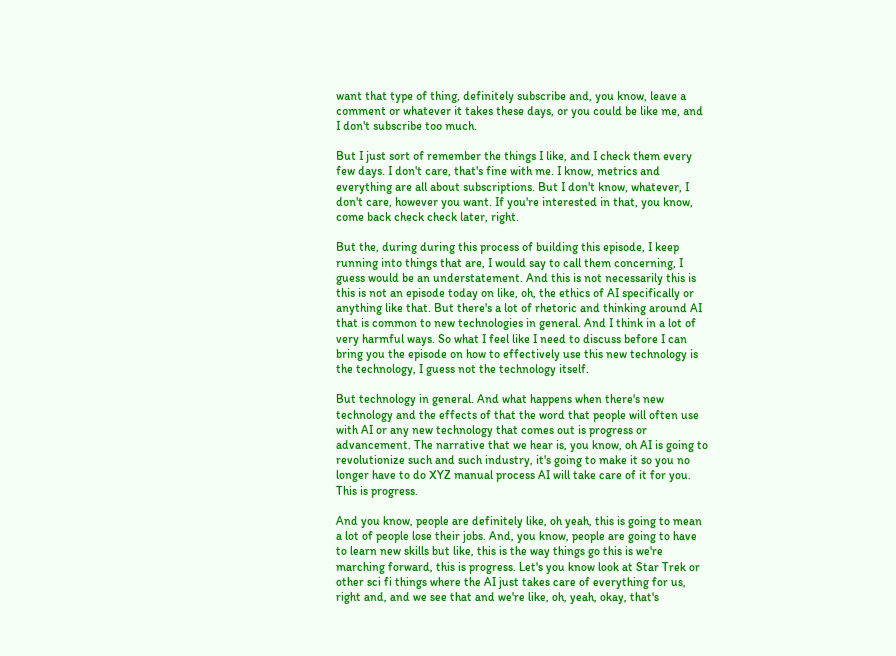want that type of thing, definitely subscribe and, you know, leave a comment or whatever it takes these days, or you could be like me, and I don't subscribe too much.

But I just sort of remember the things I like, and I check them every few days. I don't care, that's fine with me. I know, metrics and everything are all about subscriptions. But I don't know, whatever, I don't care, however you want. If you're interested in that, you know, come back check check later, right.

But the, during during this process of building this episode, I keep running into things that are, I would say to call them concerning, I guess would be an understatement. And this is not necessarily this is this is not an episode today on like, oh, the ethics of AI specifically or anything like that. But there's a lot of rhetoric and thinking around AI that is common to new technologies in general. And I think in a lot of very harmful ways. So what I feel like I need to discuss before I can bring you the episode on how to effectively use this new technology is the technology, I guess not the technology itself.

But technology in general. And what happens when there's new technology and the effects of that the word that people will often use with AI or any new technology that comes out is progress or advancement. The narrative that we hear is, you know, oh AI is going to revolutionize such and such industry, it's going to make it so you no longer have to do XYZ manual process AI will take care of it for you. This is progress.

And you know, people are definitely like, oh yeah, this is going to mean a lot of people lose their jobs. And, you know, people are going to have to learn new skills but like, this is the way things go this is we're marching forward, this is progress. Let's you know look at Star Trek or other sci fi things where the AI just takes care of everything for us, right and, and we see that and we're like, oh, yeah, okay, that's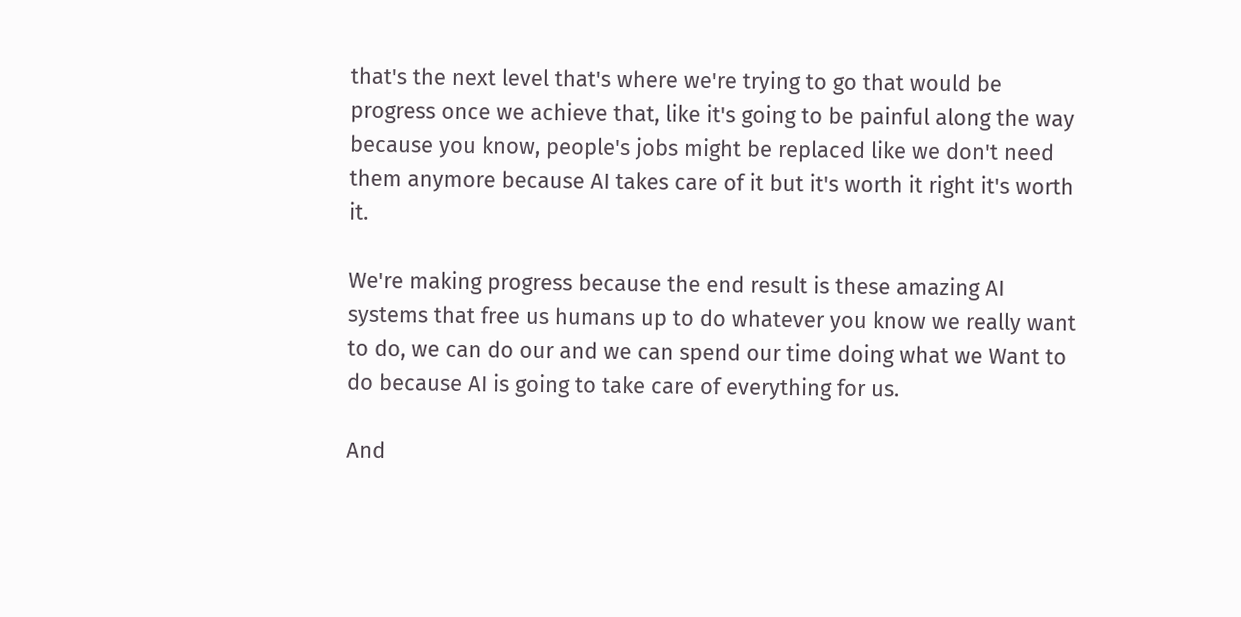that's the next level that's where we're trying to go that would be progress once we achieve that, like it's going to be painful along the way because you know, people's jobs might be replaced like we don't need them anymore because AI takes care of it but it's worth it right it's worth it.

We're making progress because the end result is these amazing AI systems that free us humans up to do whatever you know we really want to do, we can do our and we can spend our time doing what we Want to do because AI is going to take care of everything for us.

And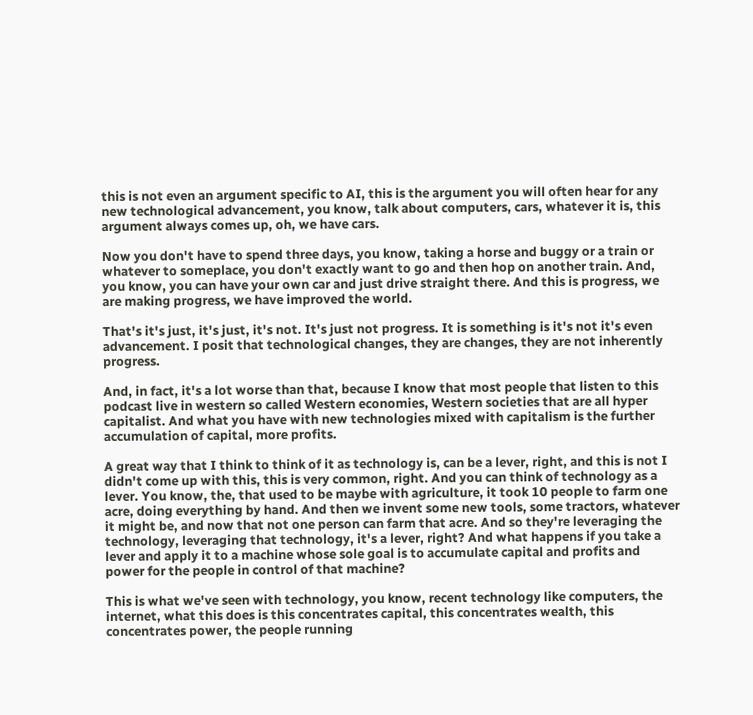this is not even an argument specific to AI, this is the argument you will often hear for any new technological advancement, you know, talk about computers, cars, whatever it is, this argument always comes up, oh, we have cars.

Now you don't have to spend three days, you know, taking a horse and buggy or a train or whatever to someplace, you don't exactly want to go and then hop on another train. And, you know, you can have your own car and just drive straight there. And this is progress, we are making progress, we have improved the world.

That's it's just, it's just, it's not. It's just not progress. It is something is it's not it's even advancement. I posit that technological changes, they are changes, they are not inherently progress.

And, in fact, it's a lot worse than that, because I know that most people that listen to this podcast live in western so called Western economies, Western societies that are all hyper capitalist. And what you have with new technologies mixed with capitalism is the further accumulation of capital, more profits.

A great way that I think to think of it as technology is, can be a lever, right, and this is not I didn't come up with this, this is very common, right. And you can think of technology as a lever. You know, the, that used to be maybe with agriculture, it took 10 people to farm one acre, doing everything by hand. And then we invent some new tools, some tractors, whatever it might be, and now that not one person can farm that acre. And so they're leveraging the technology, leveraging that technology, it's a lever, right? And what happens if you take a lever and apply it to a machine whose sole goal is to accumulate capital and profits and power for the people in control of that machine?

This is what we've seen with technology, you know, recent technology like computers, the internet, what this does is this concentrates capital, this concentrates wealth, this concentrates power, the people running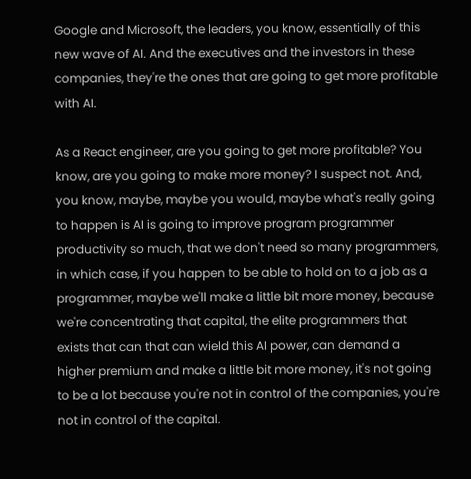Google and Microsoft, the leaders, you know, essentially of this new wave of AI. And the executives and the investors in these companies, they're the ones that are going to get more profitable with AI.

As a React engineer, are you going to get more profitable? You know, are you going to make more money? I suspect not. And, you know, maybe, maybe you would, maybe what's really going to happen is AI is going to improve program programmer productivity so much, that we don't need so many programmers, in which case, if you happen to be able to hold on to a job as a programmer, maybe we'll make a little bit more money, because we're concentrating that capital, the elite programmers that exists that can that can wield this AI power, can demand a higher premium and make a little bit more money, it's not going to be a lot because you're not in control of the companies, you're not in control of the capital.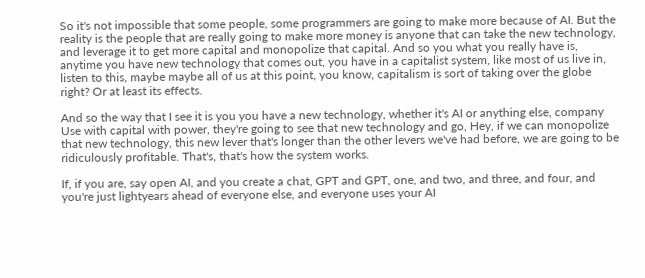So it's not impossible that some people, some programmers are going to make more because of AI. But the reality is the people that are really going to make more money is anyone that can take the new technology, and leverage it to get more capital and monopolize that capital. And so you what you really have is, anytime you have new technology that comes out, you have in a capitalist system, like most of us live in, listen to this, maybe maybe all of us at this point, you know, capitalism is sort of taking over the globe right? Or at least its effects.

And so the way that I see it is you you have a new technology, whether it's AI or anything else, company Use with capital with power, they're going to see that new technology and go, Hey, if we can monopolize that new technology, this new lever that's longer than the other levers we've had before, we are going to be ridiculously profitable. That's, that's how the system works.

If, if you are, say open AI, and you create a chat, GPT and GPT, one, and two, and three, and four, and you're just lightyears ahead of everyone else, and everyone uses your AI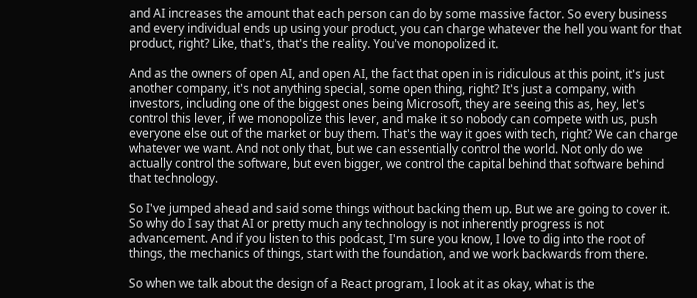and AI increases the amount that each person can do by some massive factor. So every business and every individual ends up using your product, you can charge whatever the hell you want for that product, right? Like, that's, that's the reality. You've monopolized it.

And as the owners of open AI, and open AI, the fact that open in is ridiculous at this point, it's just another company, it's not anything special, some open thing, right? It's just a company, with investors, including one of the biggest ones being Microsoft, they are seeing this as, hey, let's control this lever, if we monopolize this lever, and make it so nobody can compete with us, push everyone else out of the market or buy them. That's the way it goes with tech, right? We can charge whatever we want. And not only that, but we can essentially control the world. Not only do we actually control the software, but even bigger, we control the capital behind that software behind that technology.

So I've jumped ahead and said some things without backing them up. But we are going to cover it. So why do I say that AI or pretty much any technology is not inherently progress is not advancement. And if you listen to this podcast, I'm sure you know, I love to dig into the root of things, the mechanics of things, start with the foundation, and we work backwards from there.

So when we talk about the design of a React program, I look at it as okay, what is the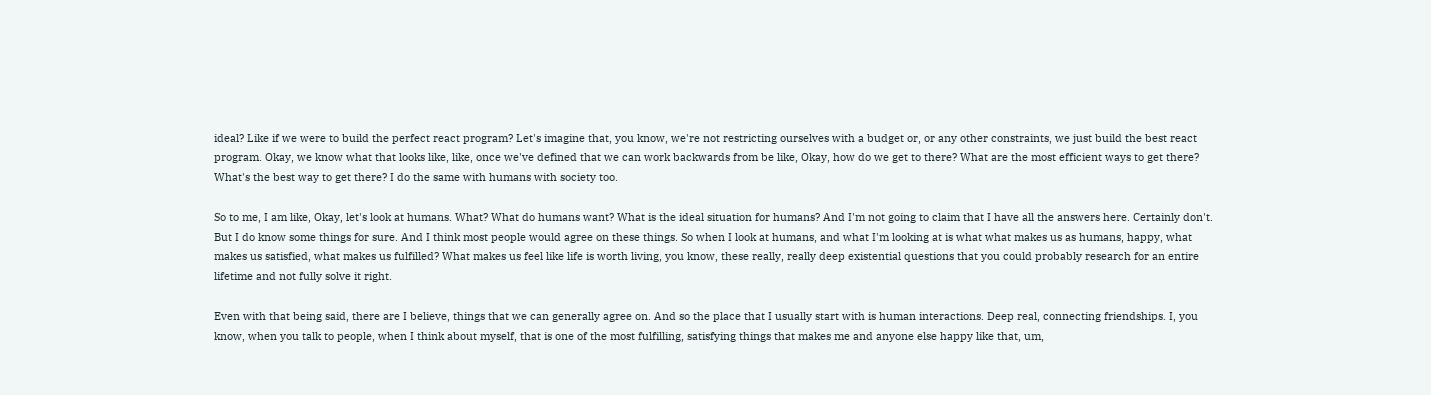ideal? Like if we were to build the perfect react program? Let's imagine that, you know, we're not restricting ourselves with a budget or, or any other constraints, we just build the best react program. Okay, we know what that looks like, like, once we've defined that we can work backwards from be like, Okay, how do we get to there? What are the most efficient ways to get there? What's the best way to get there? I do the same with humans with society too.

So to me, I am like, Okay, let's look at humans. What? What do humans want? What is the ideal situation for humans? And I'm not going to claim that I have all the answers here. Certainly don't. But I do know some things for sure. And I think most people would agree on these things. So when I look at humans, and what I'm looking at is what what makes us as humans, happy, what makes us satisfied, what makes us fulfilled? What makes us feel like life is worth living, you know, these really, really deep existential questions that you could probably research for an entire lifetime and not fully solve it right.

Even with that being said, there are I believe, things that we can generally agree on. And so the place that I usually start with is human interactions. Deep real, connecting friendships. I, you know, when you talk to people, when I think about myself, that is one of the most fulfilling, satisfying things that makes me and anyone else happy like that, um,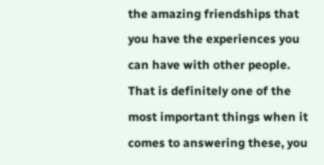the amazing friendships that you have the experiences you can have with other people. That is definitely one of the most important things when it comes to answering these, you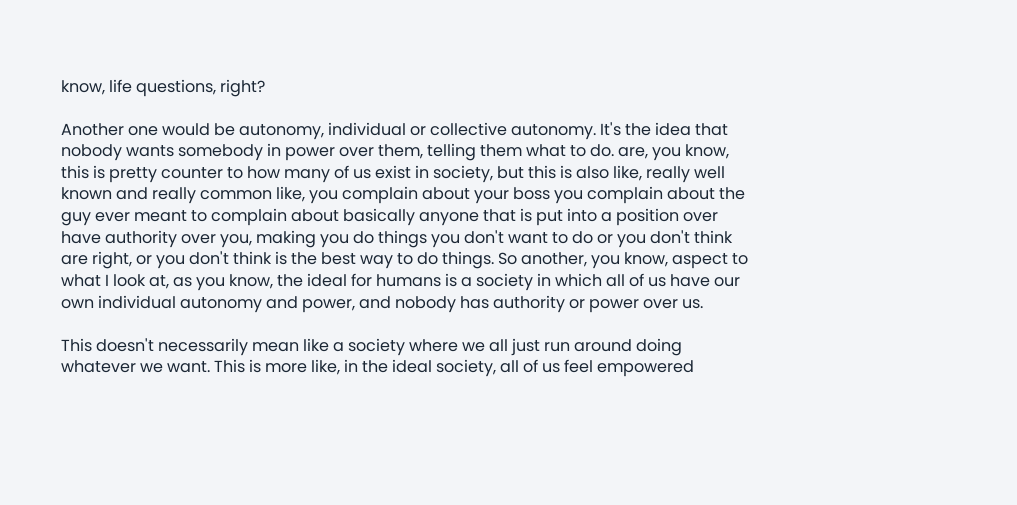know, life questions, right?

Another one would be autonomy, individual or collective autonomy. It's the idea that nobody wants somebody in power over them, telling them what to do. are, you know, this is pretty counter to how many of us exist in society, but this is also like, really well known and really common like, you complain about your boss you complain about the guy ever meant to complain about basically anyone that is put into a position over have authority over you, making you do things you don't want to do or you don't think are right, or you don't think is the best way to do things. So another, you know, aspect to what I look at, as you know, the ideal for humans is a society in which all of us have our own individual autonomy and power, and nobody has authority or power over us.

This doesn't necessarily mean like a society where we all just run around doing whatever we want. This is more like, in the ideal society, all of us feel empowered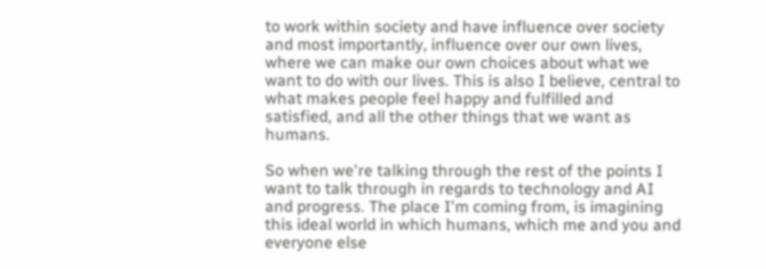to work within society and have influence over society and most importantly, influence over our own lives, where we can make our own choices about what we want to do with our lives. This is also I believe, central to what makes people feel happy and fulfilled and satisfied, and all the other things that we want as humans.

So when we're talking through the rest of the points I want to talk through in regards to technology and AI and progress. The place I'm coming from, is imagining this ideal world in which humans, which me and you and everyone else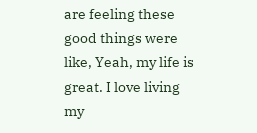are feeling these good things were like, Yeah, my life is great. I love living my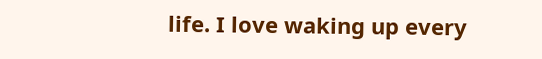life. I love waking up every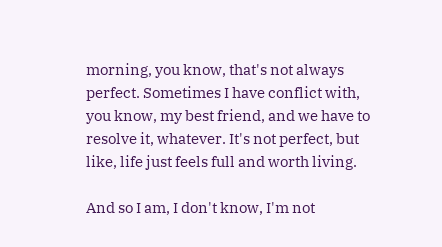morning, you know, that's not always perfect. Sometimes I have conflict with, you know, my best friend, and we have to resolve it, whatever. It's not perfect, but like, life just feels full and worth living.

And so I am, I don't know, I'm not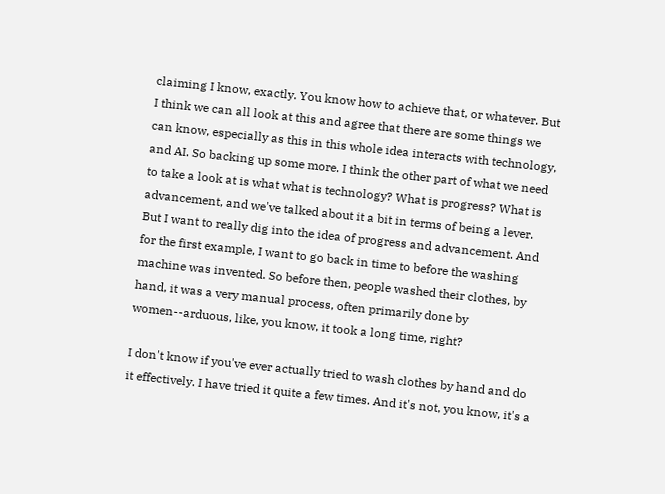claiming I know, exactly. You know how to achieve that, or whatever. But I think we can all look at this and agree that there are some things we can know, especially as this in this whole idea interacts with technology, and AI. So backing up some more. I think the other part of what we need to take a look at is what what is technology? What is progress? What is advancement, and we've talked about it a bit in terms of being a lever. But I want to really dig into the idea of progress and advancement. And for the first example, I want to go back in time to before the washing machine was invented. So before then, people washed their clothes, by hand, it was a very manual process, often primarily done by women--arduous, like, you know, it took a long time, right?

I don't know if you've ever actually tried to wash clothes by hand and do it effectively. I have tried it quite a few times. And it's not, you know, it's a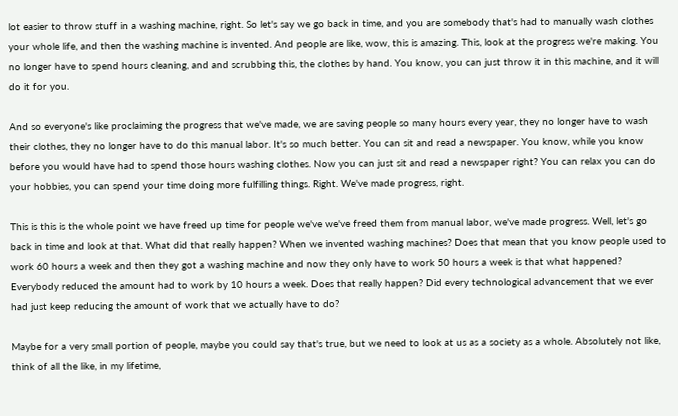lot easier to throw stuff in a washing machine, right. So let's say we go back in time, and you are somebody that's had to manually wash clothes your whole life, and then the washing machine is invented. And people are like, wow, this is amazing. This, look at the progress we're making. You no longer have to spend hours cleaning, and and scrubbing this, the clothes by hand. You know, you can just throw it in this machine, and it will do it for you.

And so everyone's like proclaiming the progress that we've made, we are saving people so many hours every year, they no longer have to wash their clothes, they no longer have to do this manual labor. It's so much better. You can sit and read a newspaper. You know, while you know before you would have had to spend those hours washing clothes. Now you can just sit and read a newspaper right? You can relax you can do your hobbies, you can spend your time doing more fulfilling things. Right. We've made progress, right.

This is this is the whole point we have freed up time for people we've we've freed them from manual labor, we've made progress. Well, let's go back in time and look at that. What did that really happen? When we invented washing machines? Does that mean that you know people used to work 60 hours a week and then they got a washing machine and now they only have to work 50 hours a week is that what happened? Everybody reduced the amount had to work by 10 hours a week. Does that really happen? Did every technological advancement that we ever had just keep reducing the amount of work that we actually have to do?

Maybe for a very small portion of people, maybe you could say that's true, but we need to look at us as a society as a whole. Absolutely not like, think of all the like, in my lifetime,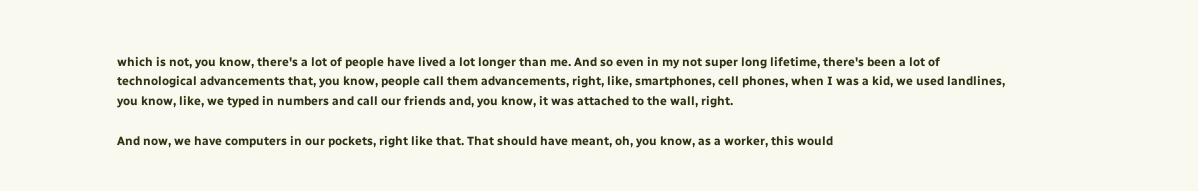which is not, you know, there's a lot of people have lived a lot longer than me. And so even in my not super long lifetime, there's been a lot of technological advancements that, you know, people call them advancements, right, like, smartphones, cell phones, when I was a kid, we used landlines, you know, like, we typed in numbers and call our friends and, you know, it was attached to the wall, right.

And now, we have computers in our pockets, right like that. That should have meant, oh, you know, as a worker, this would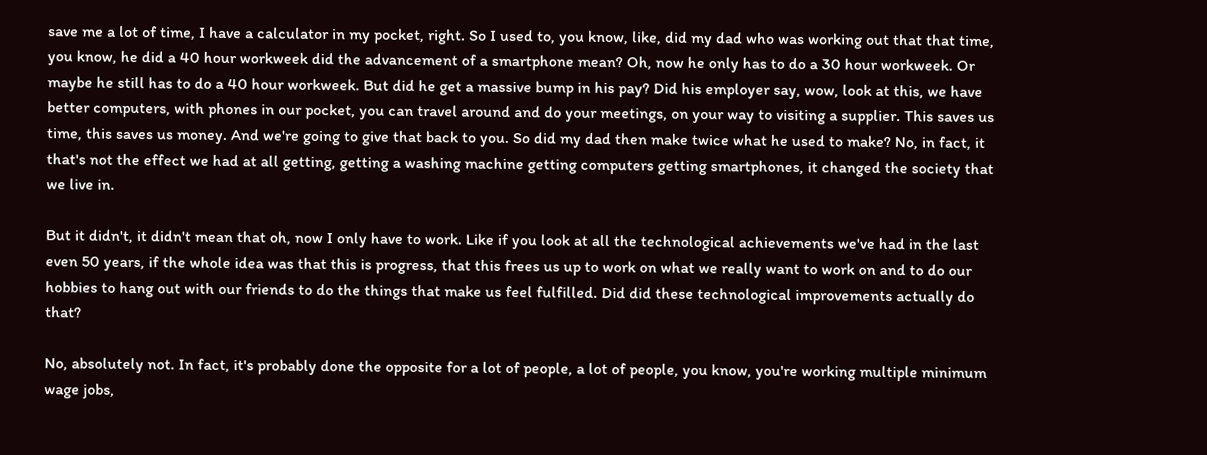save me a lot of time, I have a calculator in my pocket, right. So I used to, you know, like, did my dad who was working out that that time, you know, he did a 40 hour workweek did the advancement of a smartphone mean? Oh, now he only has to do a 30 hour workweek. Or maybe he still has to do a 40 hour workweek. But did he get a massive bump in his pay? Did his employer say, wow, look at this, we have better computers, with phones in our pocket, you can travel around and do your meetings, on your way to visiting a supplier. This saves us time, this saves us money. And we're going to give that back to you. So did my dad then make twice what he used to make? No, in fact, it that's not the effect we had at all getting, getting a washing machine getting computers getting smartphones, it changed the society that we live in.

But it didn't, it didn't mean that oh, now I only have to work. Like if you look at all the technological achievements we've had in the last even 50 years, if the whole idea was that this is progress, that this frees us up to work on what we really want to work on and to do our hobbies to hang out with our friends to do the things that make us feel fulfilled. Did did these technological improvements actually do that?

No, absolutely not. In fact, it's probably done the opposite for a lot of people, a lot of people, you know, you're working multiple minimum wage jobs,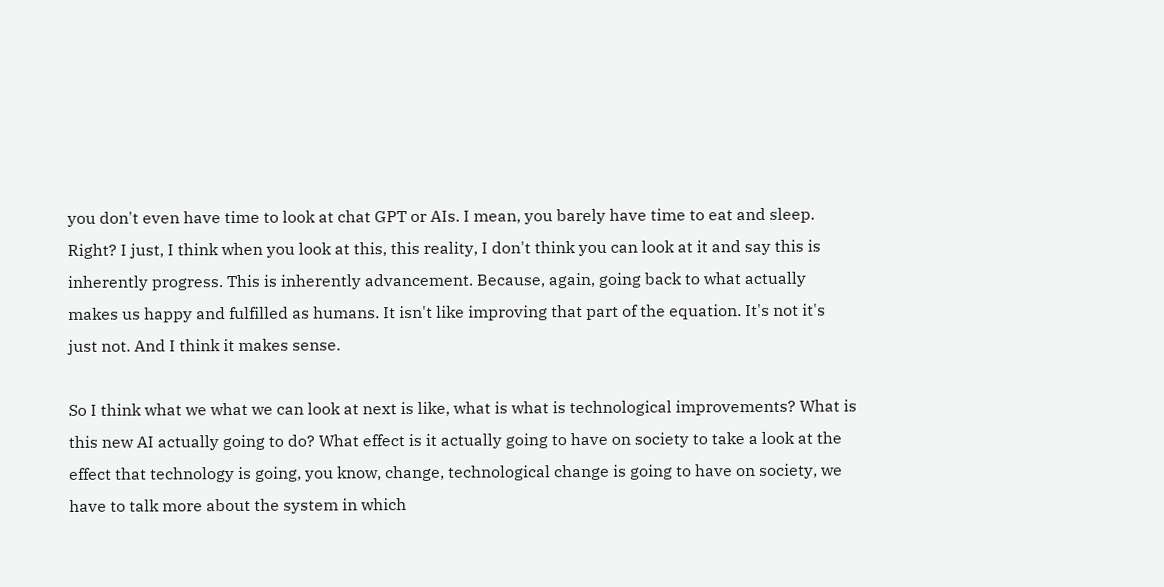you don't even have time to look at chat GPT or AIs. I mean, you barely have time to eat and sleep. Right? I just, I think when you look at this, this reality, I don't think you can look at it and say this is inherently progress. This is inherently advancement. Because, again, going back to what actually makes us happy and fulfilled as humans. It isn't like improving that part of the equation. It's not it's just not. And I think it makes sense.

So I think what we what we can look at next is like, what is what is technological improvements? What is this new AI actually going to do? What effect is it actually going to have on society to take a look at the effect that technology is going, you know, change, technological change is going to have on society, we have to talk more about the system in which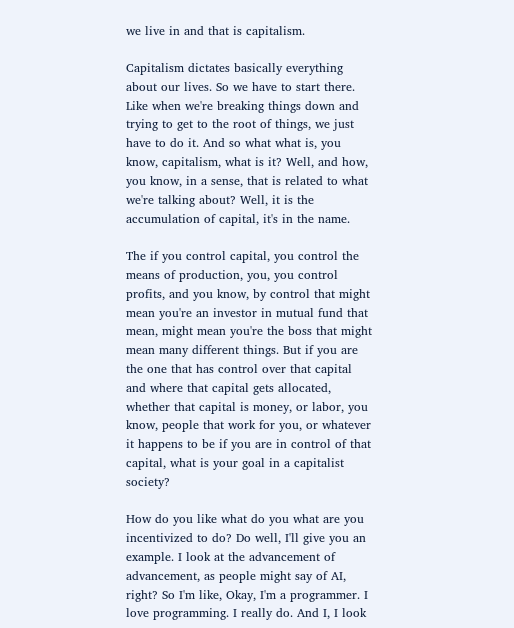we live in and that is capitalism.

Capitalism dictates basically everything about our lives. So we have to start there. Like when we're breaking things down and trying to get to the root of things, we just have to do it. And so what what is, you know, capitalism, what is it? Well, and how, you know, in a sense, that is related to what we're talking about? Well, it is the accumulation of capital, it's in the name.

The if you control capital, you control the means of production, you, you control profits, and you know, by control that might mean you're an investor in mutual fund that mean, might mean you're the boss that might mean many different things. But if you are the one that has control over that capital and where that capital gets allocated, whether that capital is money, or labor, you know, people that work for you, or whatever it happens to be if you are in control of that capital, what is your goal in a capitalist society?

How do you like what do you what are you incentivized to do? Do well, I'll give you an example. I look at the advancement of advancement, as people might say of AI, right? So I'm like, Okay, I'm a programmer. I love programming. I really do. And I, I look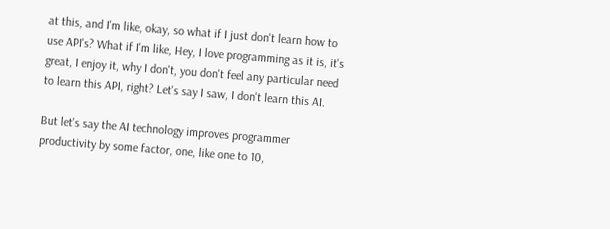at this, and I'm like, okay, so what if I just don't learn how to use API's? What if I'm like, Hey, I love programming as it is, it's great, I enjoy it, why I don't, you don't feel any particular need to learn this API, right? Let's say I saw, I don't learn this AI.

But let's say the AI technology improves programmer productivity by some factor, one, like one to 10,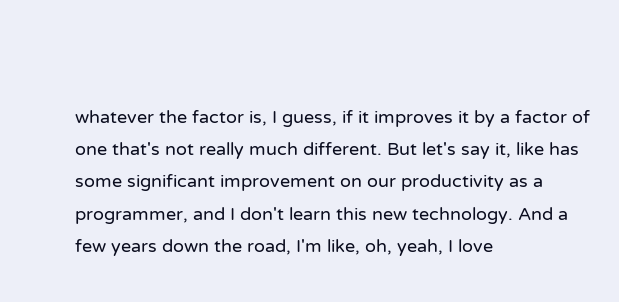whatever the factor is, I guess, if it improves it by a factor of one that's not really much different. But let's say it, like has some significant improvement on our productivity as a programmer, and I don't learn this new technology. And a few years down the road, I'm like, oh, yeah, I love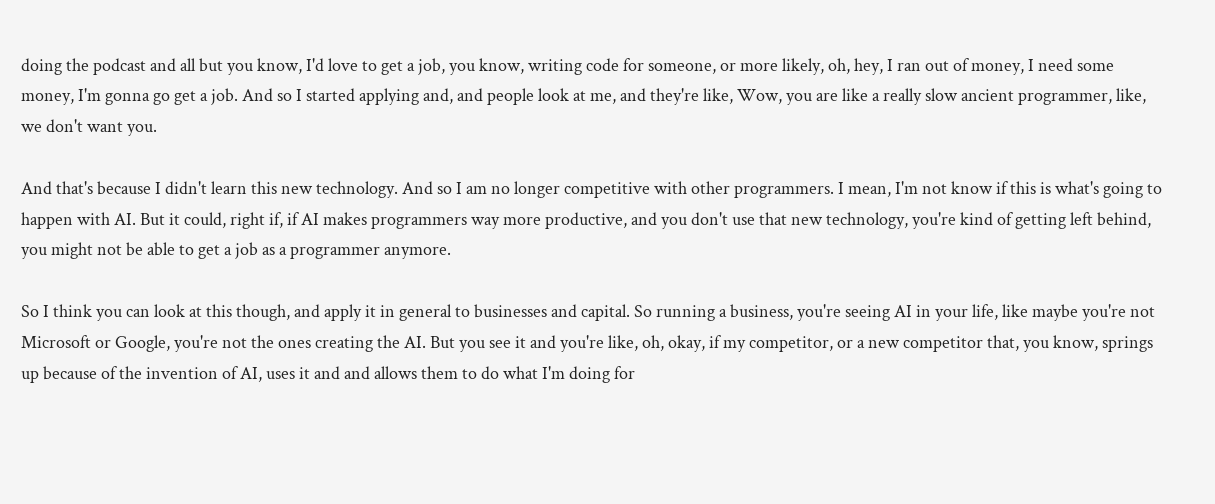doing the podcast and all but you know, I'd love to get a job, you know, writing code for someone, or more likely, oh, hey, I ran out of money, I need some money, I'm gonna go get a job. And so I started applying and, and people look at me, and they're like, Wow, you are like a really slow ancient programmer, like, we don't want you.

And that's because I didn't learn this new technology. And so I am no longer competitive with other programmers. I mean, I'm not know if this is what's going to happen with AI. But it could, right if, if AI makes programmers way more productive, and you don't use that new technology, you're kind of getting left behind, you might not be able to get a job as a programmer anymore.

So I think you can look at this though, and apply it in general to businesses and capital. So running a business, you're seeing AI in your life, like maybe you're not Microsoft or Google, you're not the ones creating the AI. But you see it and you're like, oh, okay, if my competitor, or a new competitor that, you know, springs up because of the invention of AI, uses it and and allows them to do what I'm doing for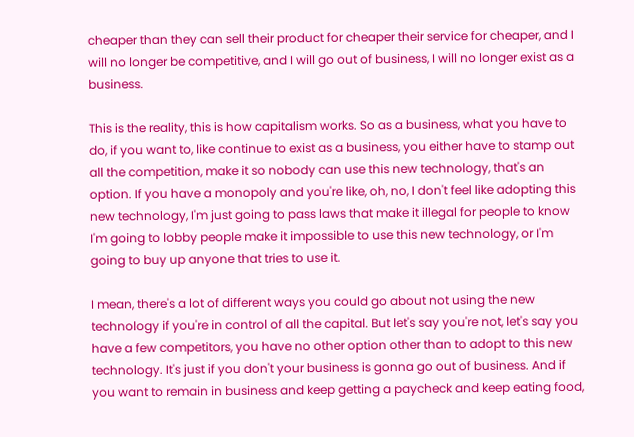cheaper than they can sell their product for cheaper their service for cheaper, and I will no longer be competitive, and I will go out of business, I will no longer exist as a business.

This is the reality, this is how capitalism works. So as a business, what you have to do, if you want to, like continue to exist as a business, you either have to stamp out all the competition, make it so nobody can use this new technology, that's an option. If you have a monopoly and you're like, oh, no, I don't feel like adopting this new technology, I'm just going to pass laws that make it illegal for people to know I'm going to lobby people make it impossible to use this new technology, or I'm going to buy up anyone that tries to use it.

I mean, there's a lot of different ways you could go about not using the new technology if you're in control of all the capital. But let's say you're not, let's say you have a few competitors, you have no other option other than to adopt to this new technology. It's just if you don't your business is gonna go out of business. And if you want to remain in business and keep getting a paycheck and keep eating food,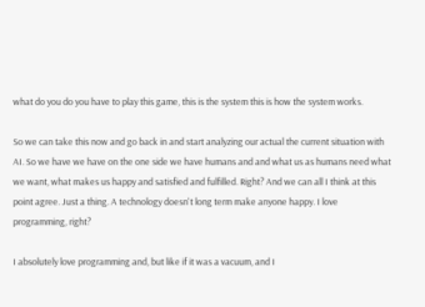what do you do you have to play this game, this is the system this is how the system works.

So we can take this now and go back in and start analyzing our actual the current situation with AI. So we have we have on the one side we have humans and and what us as humans need what we want, what makes us happy and satisfied and fulfilled. Right? And we can all I think at this point agree. Just a thing. A technology doesn't long term make anyone happy. I love programming, right?

I absolutely love programming and, but like if it was a vacuum, and I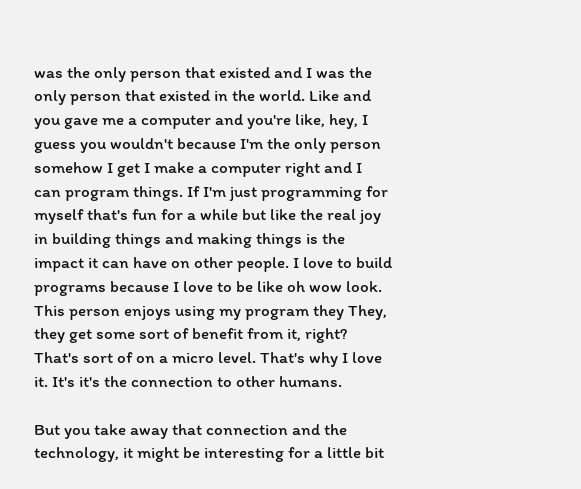was the only person that existed and I was the only person that existed in the world. Like and you gave me a computer and you're like, hey, I guess you wouldn't because I'm the only person somehow I get I make a computer right and I can program things. If I'm just programming for myself that's fun for a while but like the real joy in building things and making things is the impact it can have on other people. I love to build programs because I love to be like oh wow look. This person enjoys using my program they They, they get some sort of benefit from it, right? That's sort of on a micro level. That's why I love it. It's it's the connection to other humans.

But you take away that connection and the technology, it might be interesting for a little bit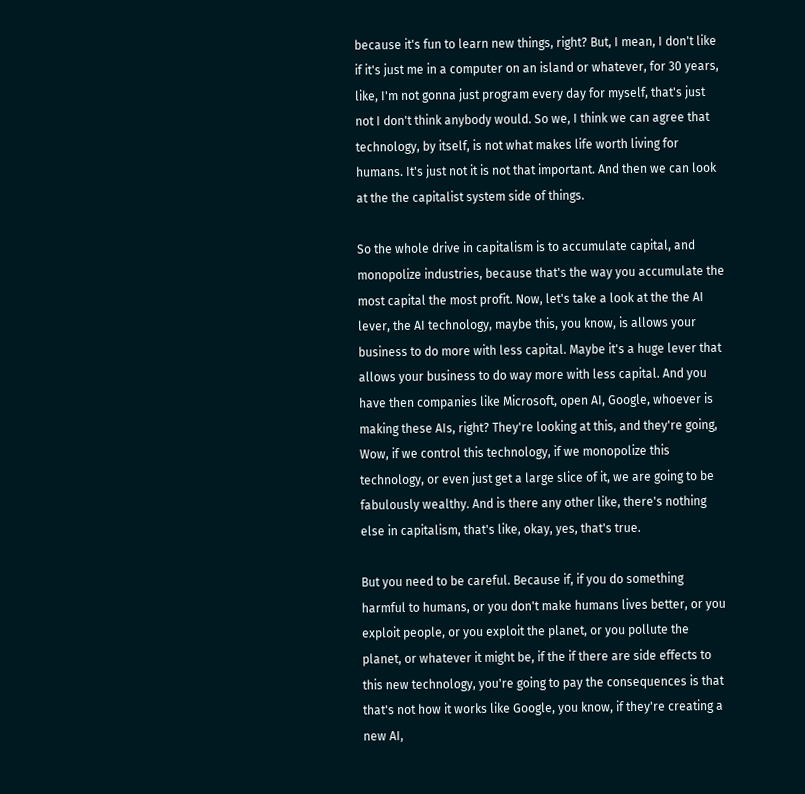because it's fun to learn new things, right? But, I mean, I don't like if it's just me in a computer on an island or whatever, for 30 years, like, I'm not gonna just program every day for myself, that's just not I don't think anybody would. So we, I think we can agree that technology, by itself, is not what makes life worth living for humans. It's just not it is not that important. And then we can look at the the capitalist system side of things.

So the whole drive in capitalism is to accumulate capital, and monopolize industries, because that's the way you accumulate the most capital the most profit. Now, let's take a look at the the AI lever, the AI technology, maybe this, you know, is allows your business to do more with less capital. Maybe it's a huge lever that allows your business to do way more with less capital. And you have then companies like Microsoft, open AI, Google, whoever is making these AIs, right? They're looking at this, and they're going, Wow, if we control this technology, if we monopolize this technology, or even just get a large slice of it, we are going to be fabulously wealthy. And is there any other like, there's nothing else in capitalism, that's like, okay, yes, that's true.

But you need to be careful. Because if, if you do something harmful to humans, or you don't make humans lives better, or you exploit people, or you exploit the planet, or you pollute the planet, or whatever it might be, if the if there are side effects to this new technology, you're going to pay the consequences is that that's not how it works like Google, you know, if they're creating a new AI,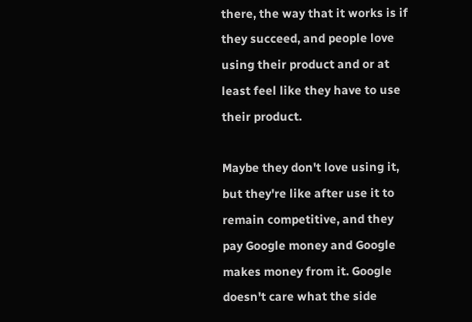there, the way that it works is if they succeed, and people love using their product and or at least feel like they have to use their product.

Maybe they don't love using it, but they're like after use it to remain competitive, and they pay Google money and Google makes money from it. Google doesn't care what the side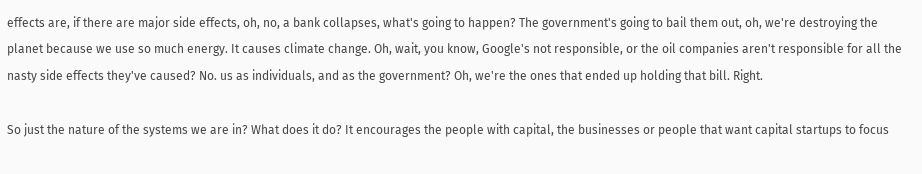effects are, if there are major side effects, oh, no, a bank collapses, what's going to happen? The government's going to bail them out, oh, we're destroying the planet because we use so much energy. It causes climate change. Oh, wait, you know, Google's not responsible, or the oil companies aren't responsible for all the nasty side effects they've caused? No. us as individuals, and as the government? Oh, we're the ones that ended up holding that bill. Right.

So just the nature of the systems we are in? What does it do? It encourages the people with capital, the businesses or people that want capital startups to focus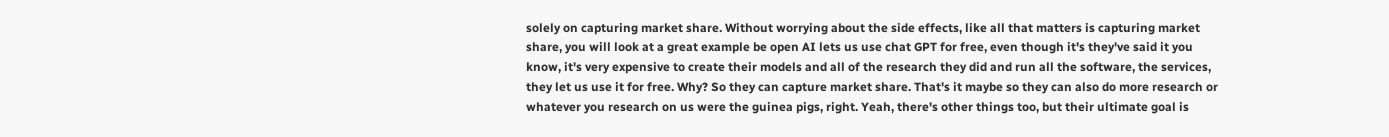solely on capturing market share. Without worrying about the side effects, like all that matters is capturing market share, you will look at a great example be open AI lets us use chat GPT for free, even though it's they've said it you know, it's very expensive to create their models and all of the research they did and run all the software, the services, they let us use it for free. Why? So they can capture market share. That's it maybe so they can also do more research or whatever you research on us were the guinea pigs, right. Yeah, there's other things too, but their ultimate goal is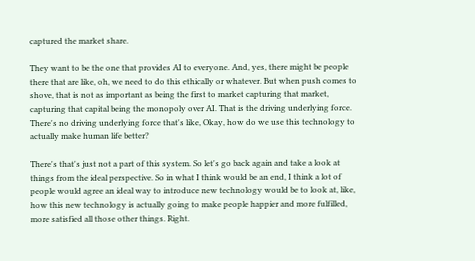captured the market share.

They want to be the one that provides AI to everyone. And, yes, there might be people there that are like, oh, we need to do this ethically or whatever. But when push comes to shove, that is not as important as being the first to market capturing that market, capturing that capital being the monopoly over AI. That is the driving underlying force. There's no driving underlying force that's like, Okay, how do we use this technology to actually make human life better?

There's that's just not a part of this system. So let's go back again and take a look at things from the ideal perspective. So in what I think would be an end, I think a lot of people would agree an ideal way to introduce new technology would be to look at, like, how this new technology is actually going to make people happier and more fulfilled, more satisfied all those other things. Right.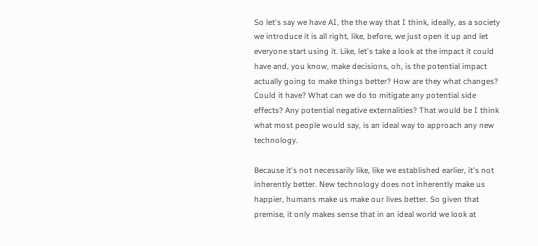So let's say we have AI, the the way that I think, ideally, as a society we introduce it is all right, like, before, we just open it up and let everyone start using it. Like, let's take a look at the impact it could have and, you know, make decisions, oh, is the potential impact actually going to make things better? How are they what changes? Could it have? What can we do to mitigate any potential side effects? Any potential negative externalities? That would be I think what most people would say, is an ideal way to approach any new technology.

Because it's not necessarily like, like we established earlier, it's not inherently better. New technology does not inherently make us happier, humans make us make our lives better. So given that premise, it only makes sense that in an ideal world we look at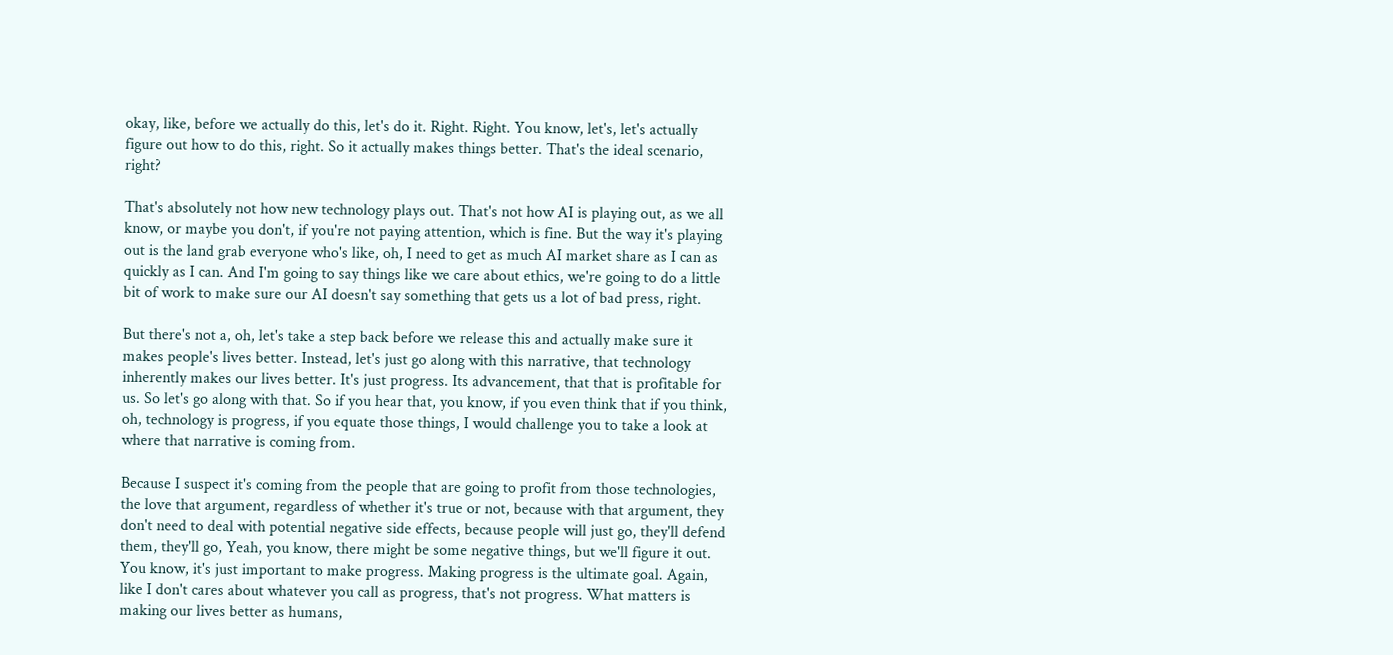okay, like, before we actually do this, let's do it. Right. Right. You know, let's, let's actually figure out how to do this, right. So it actually makes things better. That's the ideal scenario, right?

That's absolutely not how new technology plays out. That's not how AI is playing out, as we all know, or maybe you don't, if you're not paying attention, which is fine. But the way it's playing out is the land grab everyone who's like, oh, I need to get as much AI market share as I can as quickly as I can. And I'm going to say things like we care about ethics, we're going to do a little bit of work to make sure our AI doesn't say something that gets us a lot of bad press, right.

But there's not a, oh, let's take a step back before we release this and actually make sure it makes people's lives better. Instead, let's just go along with this narrative, that technology inherently makes our lives better. It's just progress. Its advancement, that that is profitable for us. So let's go along with that. So if you hear that, you know, if you even think that if you think, oh, technology is progress, if you equate those things, I would challenge you to take a look at where that narrative is coming from.

Because I suspect it's coming from the people that are going to profit from those technologies, the love that argument, regardless of whether it's true or not, because with that argument, they don't need to deal with potential negative side effects, because people will just go, they'll defend them, they'll go, Yeah, you know, there might be some negative things, but we'll figure it out. You know, it's just important to make progress. Making progress is the ultimate goal. Again, like I don't cares about whatever you call as progress, that's not progress. What matters is making our lives better as humans,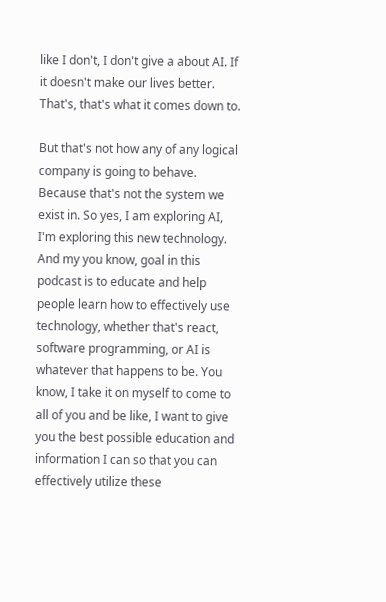like I don't, I don't give a about AI. If it doesn't make our lives better. That's, that's what it comes down to.

But that's not how any of any logical company is going to behave. Because that's not the system we exist in. So yes, I am exploring AI, I'm exploring this new technology. And my you know, goal in this podcast is to educate and help people learn how to effectively use technology, whether that's react, software programming, or AI is whatever that happens to be. You know, I take it on myself to come to all of you and be like, I want to give you the best possible education and information I can so that you can effectively utilize these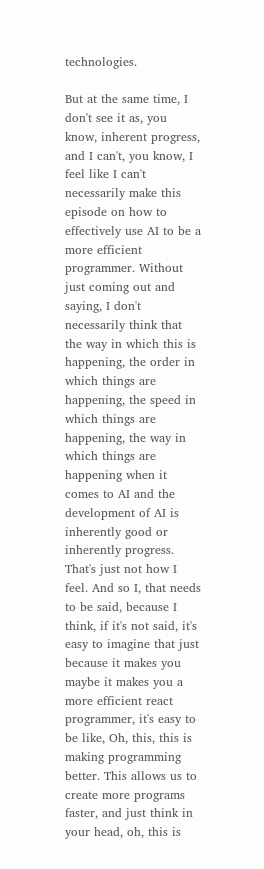technologies.

But at the same time, I don't see it as, you know, inherent progress, and I can't, you know, I feel like I can't necessarily make this episode on how to effectively use AI to be a more efficient programmer. Without just coming out and saying, I don't necessarily think that the way in which this is happening, the order in which things are happening, the speed in which things are happening, the way in which things are happening when it comes to AI and the development of AI is inherently good or inherently progress. That's just not how I feel. And so I, that needs to be said, because I think, if it's not said, it's easy to imagine that just because it makes you maybe it makes you a more efficient react programmer, it's easy to be like, Oh, this, this is making programming better. This allows us to create more programs faster, and just think in your head, oh, this is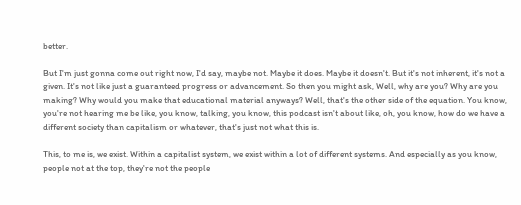better.

But I'm just gonna come out right now, I'd say, maybe not. Maybe it does. Maybe it doesn't. But it's not inherent, it's not a given. It's not like just a guaranteed progress or advancement. So then you might ask, Well, why are you? Why are you making? Why would you make that educational material anyways? Well, that's the other side of the equation. You know, you're not hearing me be like, you know, talking, you know, this podcast isn't about like, oh, you know, how do we have a different society than capitalism or whatever, that's just not what this is.

This, to me is, we exist. Within a capitalist system, we exist within a lot of different systems. And especially as you know, people not at the top, they're not the people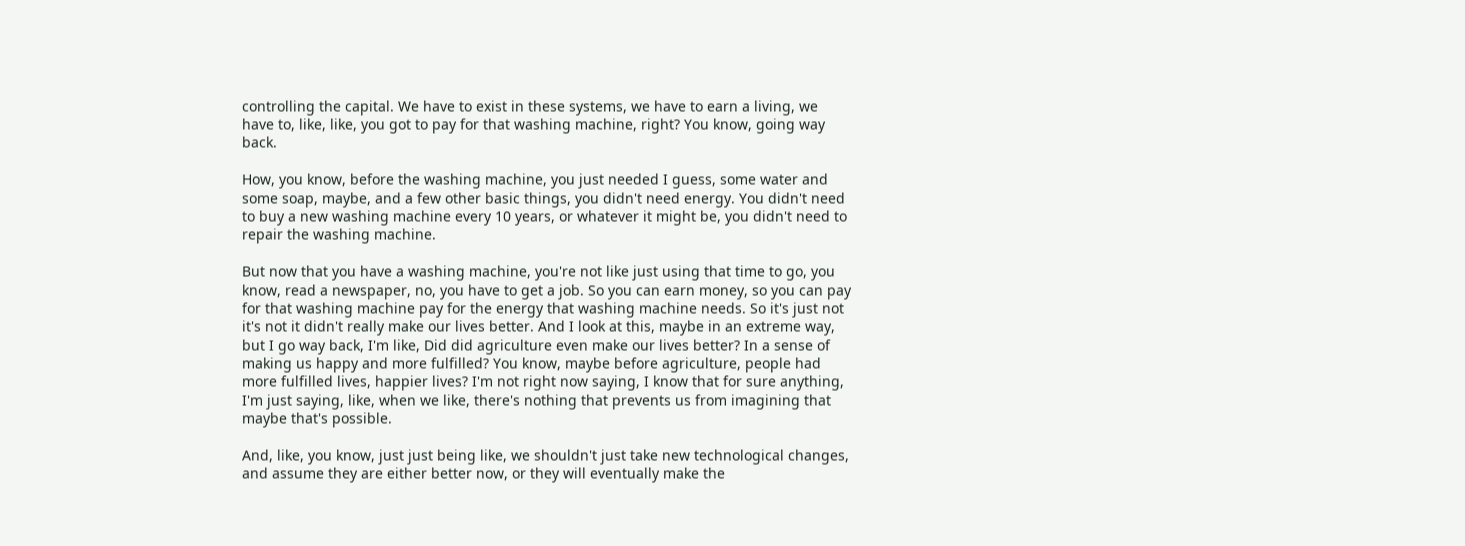controlling the capital. We have to exist in these systems, we have to earn a living, we have to, like, like, you got to pay for that washing machine, right? You know, going way back.

How, you know, before the washing machine, you just needed I guess, some water and some soap, maybe, and a few other basic things, you didn't need energy. You didn't need to buy a new washing machine every 10 years, or whatever it might be, you didn't need to repair the washing machine.

But now that you have a washing machine, you're not like just using that time to go, you know, read a newspaper, no, you have to get a job. So you can earn money, so you can pay for that washing machine pay for the energy that washing machine needs. So it's just not it's not it didn't really make our lives better. And I look at this, maybe in an extreme way, but I go way back, I'm like, Did did agriculture even make our lives better? In a sense of making us happy and more fulfilled? You know, maybe before agriculture, people had more fulfilled lives, happier lives? I'm not right now saying, I know that for sure anything, I'm just saying, like, when we like, there's nothing that prevents us from imagining that maybe that's possible.

And, like, you know, just just being like, we shouldn't just take new technological changes, and assume they are either better now, or they will eventually make the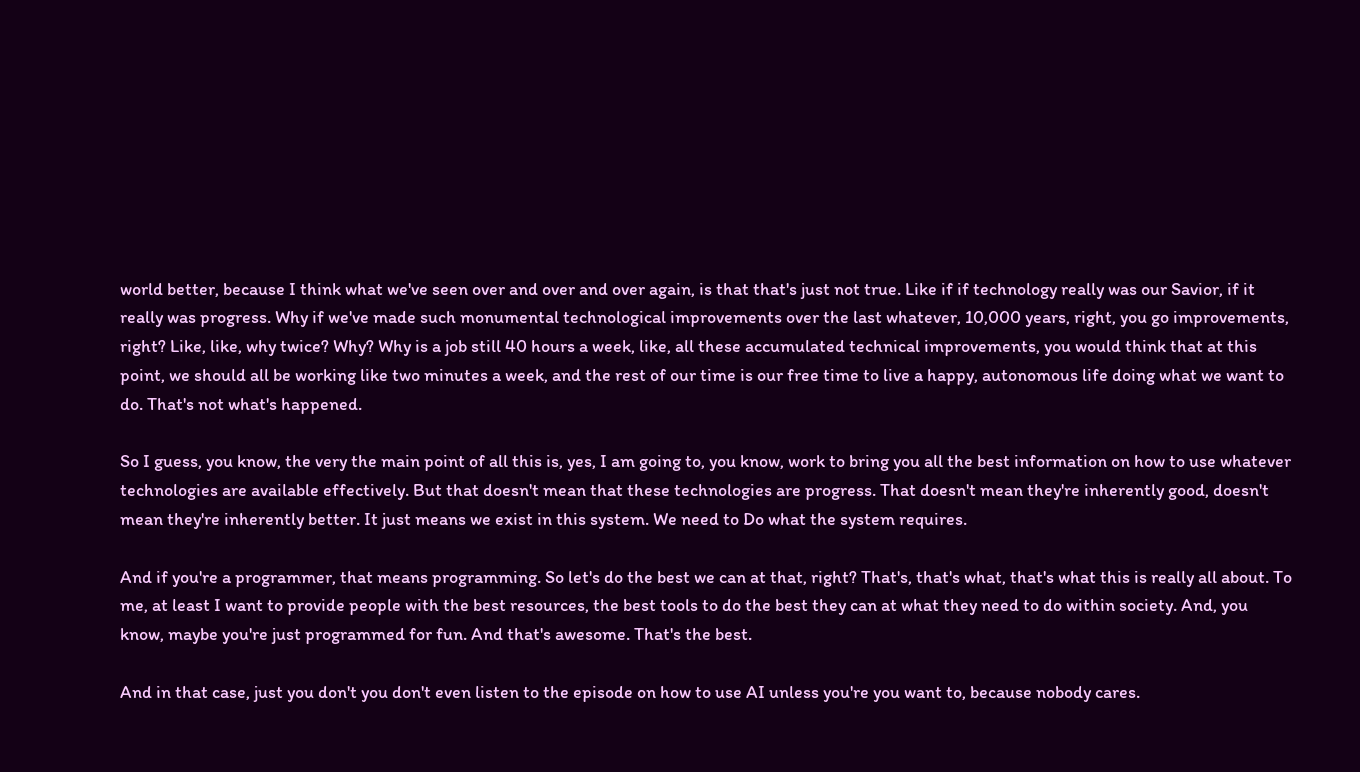world better, because I think what we've seen over and over and over again, is that that's just not true. Like if if technology really was our Savior, if it really was progress. Why if we've made such monumental technological improvements over the last whatever, 10,000 years, right, you go improvements, right? Like, like, why twice? Why? Why is a job still 40 hours a week, like, all these accumulated technical improvements, you would think that at this point, we should all be working like two minutes a week, and the rest of our time is our free time to live a happy, autonomous life doing what we want to do. That's not what's happened.

So I guess, you know, the very the main point of all this is, yes, I am going to, you know, work to bring you all the best information on how to use whatever technologies are available effectively. But that doesn't mean that these technologies are progress. That doesn't mean they're inherently good, doesn't mean they're inherently better. It just means we exist in this system. We need to Do what the system requires.

And if you're a programmer, that means programming. So let's do the best we can at that, right? That's, that's what, that's what this is really all about. To me, at least I want to provide people with the best resources, the best tools to do the best they can at what they need to do within society. And, you know, maybe you're just programmed for fun. And that's awesome. That's the best.

And in that case, just you don't you don't even listen to the episode on how to use AI unless you're you want to, because nobody cares.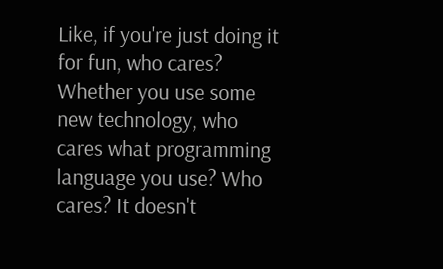Like, if you're just doing it for fun, who cares? Whether you use some new technology, who cares what programming language you use? Who cares? It doesn't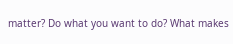matter? Do what you want to do? What makes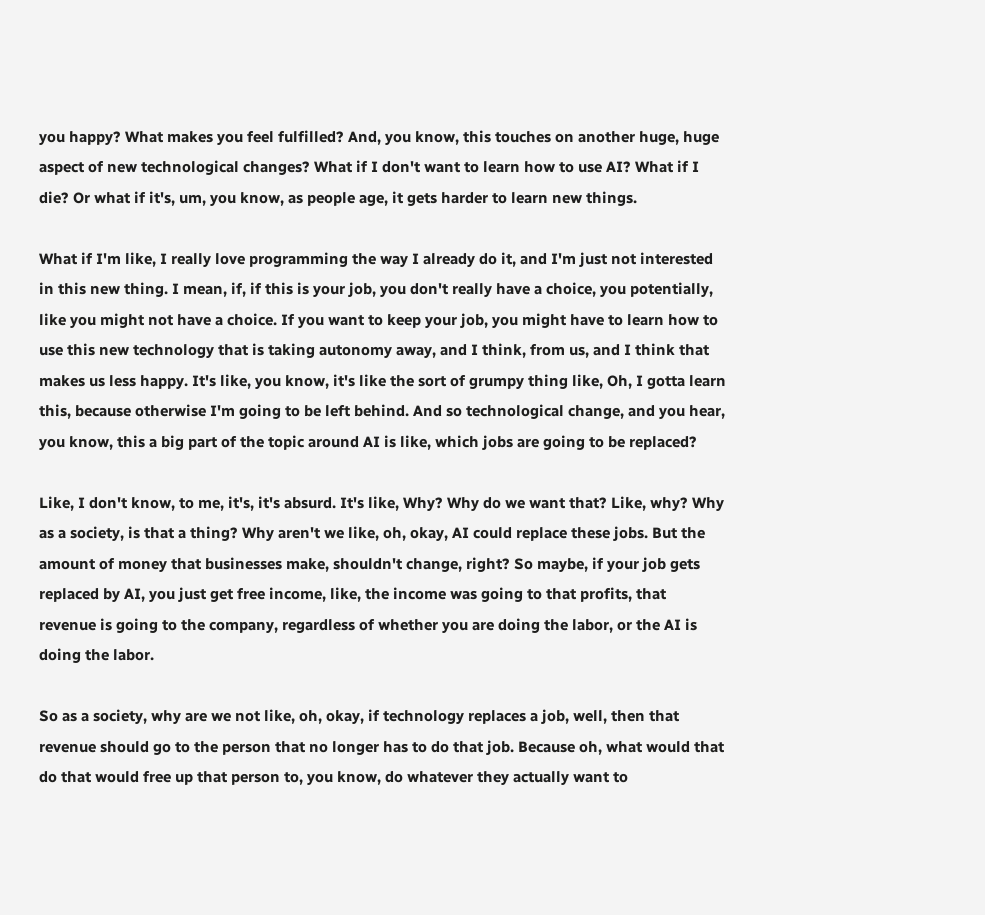you happy? What makes you feel fulfilled? And, you know, this touches on another huge, huge aspect of new technological changes? What if I don't want to learn how to use AI? What if I die? Or what if it's, um, you know, as people age, it gets harder to learn new things.

What if I'm like, I really love programming the way I already do it, and I'm just not interested in this new thing. I mean, if, if this is your job, you don't really have a choice, you potentially, like you might not have a choice. If you want to keep your job, you might have to learn how to use this new technology that is taking autonomy away, and I think, from us, and I think that makes us less happy. It's like, you know, it's like the sort of grumpy thing like, Oh, I gotta learn this, because otherwise I'm going to be left behind. And so technological change, and you hear, you know, this a big part of the topic around AI is like, which jobs are going to be replaced?

Like, I don't know, to me, it's, it's absurd. It's like, Why? Why do we want that? Like, why? Why as a society, is that a thing? Why aren't we like, oh, okay, AI could replace these jobs. But the amount of money that businesses make, shouldn't change, right? So maybe, if your job gets replaced by AI, you just get free income, like, the income was going to that profits, that revenue is going to the company, regardless of whether you are doing the labor, or the AI is doing the labor.

So as a society, why are we not like, oh, okay, if technology replaces a job, well, then that revenue should go to the person that no longer has to do that job. Because oh, what would that do that would free up that person to, you know, do whatever they actually want to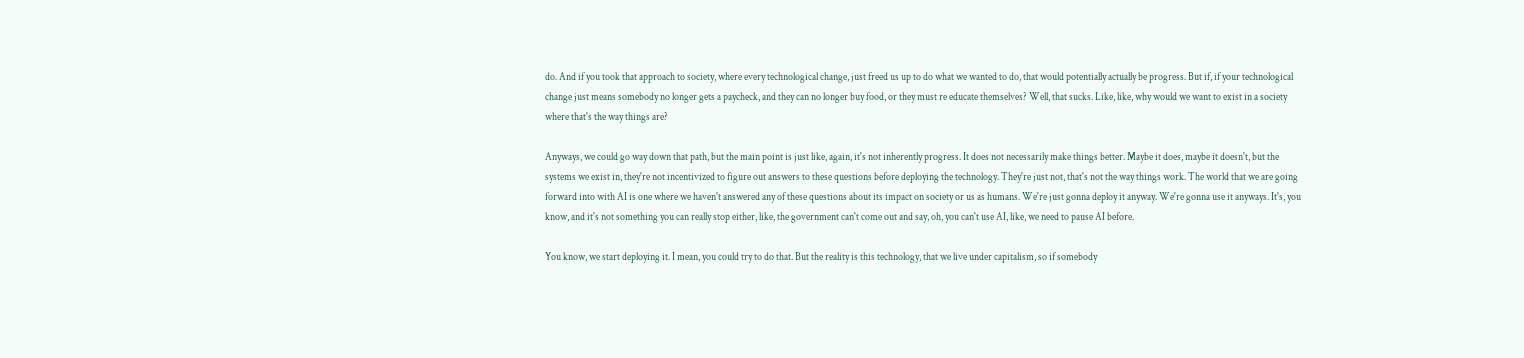do. And if you took that approach to society, where every technological change, just freed us up to do what we wanted to do, that would potentially actually be progress. But if, if your technological change just means somebody no longer gets a paycheck, and they can no longer buy food, or they must re educate themselves? Well, that sucks. Like, like, why would we want to exist in a society where that's the way things are?

Anyways, we could go way down that path, but the main point is just like, again, it's not inherently progress. It does not necessarily make things better. Maybe it does, maybe it doesn't, but the systems we exist in, they're not incentivized to figure out answers to these questions before deploying the technology. They're just not, that's not the way things work. The world that we are going forward into with AI is one where we haven't answered any of these questions about its impact on society or us as humans. We're just gonna deploy it anyway. We're gonna use it anyways. It's, you know, and it's not something you can really stop either, like, the government can't come out and say, oh, you can't use AI, like, we need to pause AI before.

You know, we start deploying it. I mean, you could try to do that. But the reality is this technology, that we live under capitalism, so if somebody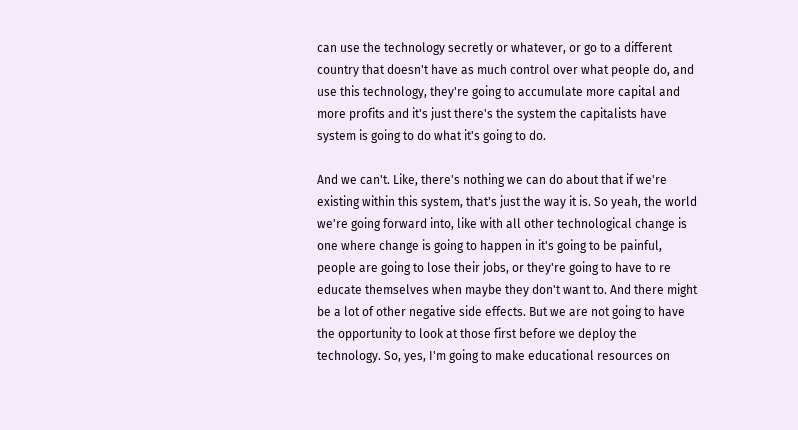can use the technology secretly or whatever, or go to a different country that doesn't have as much control over what people do, and use this technology, they're going to accumulate more capital and more profits and it's just there's the system the capitalists have system is going to do what it's going to do.

And we can't. Like, there's nothing we can do about that if we're existing within this system, that's just the way it is. So yeah, the world we're going forward into, like with all other technological change is one where change is going to happen in it's going to be painful, people are going to lose their jobs, or they're going to have to re educate themselves when maybe they don't want to. And there might be a lot of other negative side effects. But we are not going to have the opportunity to look at those first before we deploy the technology. So, yes, I'm going to make educational resources on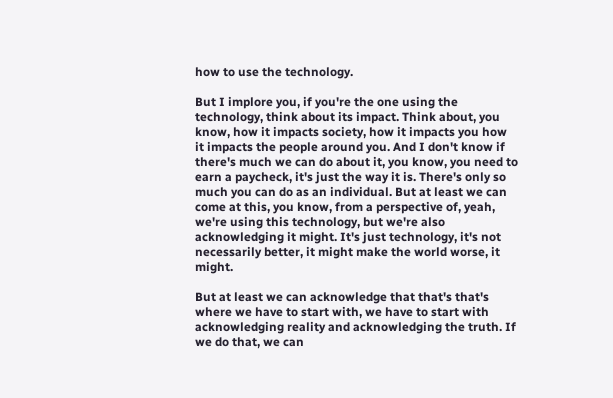how to use the technology.

But I implore you, if you're the one using the technology, think about its impact. Think about, you know, how it impacts society, how it impacts you how it impacts the people around you. And I don't know if there's much we can do about it, you know, you need to earn a paycheck, it's just the way it is. There's only so much you can do as an individual. But at least we can come at this, you know, from a perspective of, yeah, we're using this technology, but we're also acknowledging it might. It's just technology, it's not necessarily better, it might make the world worse, it might.

But at least we can acknowledge that that's that's where we have to start with, we have to start with acknowledging reality and acknowledging the truth. If we do that, we can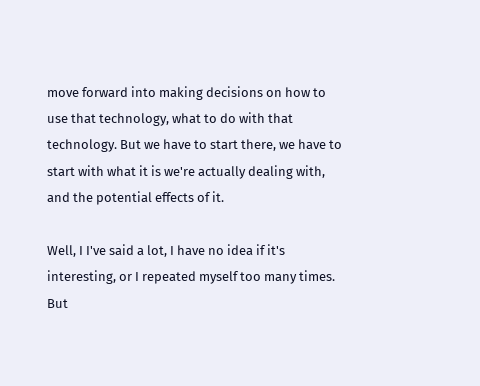move forward into making decisions on how to use that technology, what to do with that technology. But we have to start there, we have to start with what it is we're actually dealing with, and the potential effects of it.

Well, I I've said a lot, I have no idea if it's interesting, or I repeated myself too many times. But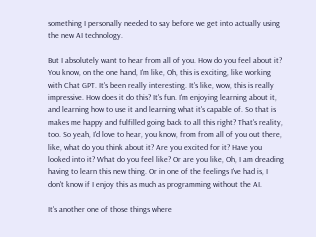something I personally needed to say before we get into actually using the new AI technology.

But I absolutely want to hear from all of you. How do you feel about it? You know, on the one hand, I'm like, Oh, this is exciting, like working with Chat GPT. It's been really interesting. It's like, wow, this is really impressive. How does it do this? It's fun. I'm enjoying learning about it, and learning how to use it and learning what it's capable of. So that is makes me happy and fulfilled going back to all this right? That's reality, too. So yeah, I'd love to hear, you know, from from all of you out there, like, what do you think about it? Are you excited for it? Have you looked into it? What do you feel like? Or are you like, Oh, I am dreading having to learn this new thing. Or in one of the feelings I've had is, I don't know if I enjoy this as much as programming without the AI.

It's another one of those things where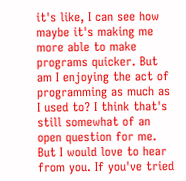it's like, I can see how maybe it's making me more able to make programs quicker. But am I enjoying the act of programming as much as I used to? I think that's still somewhat of an open question for me. But I would love to hear from you. If you've tried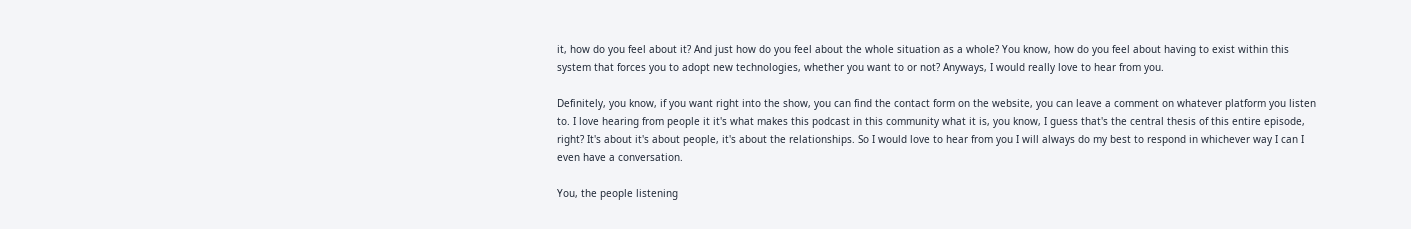it, how do you feel about it? And just how do you feel about the whole situation as a whole? You know, how do you feel about having to exist within this system that forces you to adopt new technologies, whether you want to or not? Anyways, I would really love to hear from you.

Definitely, you know, if you want right into the show, you can find the contact form on the website, you can leave a comment on whatever platform you listen to. I love hearing from people it it's what makes this podcast in this community what it is, you know, I guess that's the central thesis of this entire episode, right? It's about it's about people, it's about the relationships. So I would love to hear from you I will always do my best to respond in whichever way I can I even have a conversation.

You, the people listening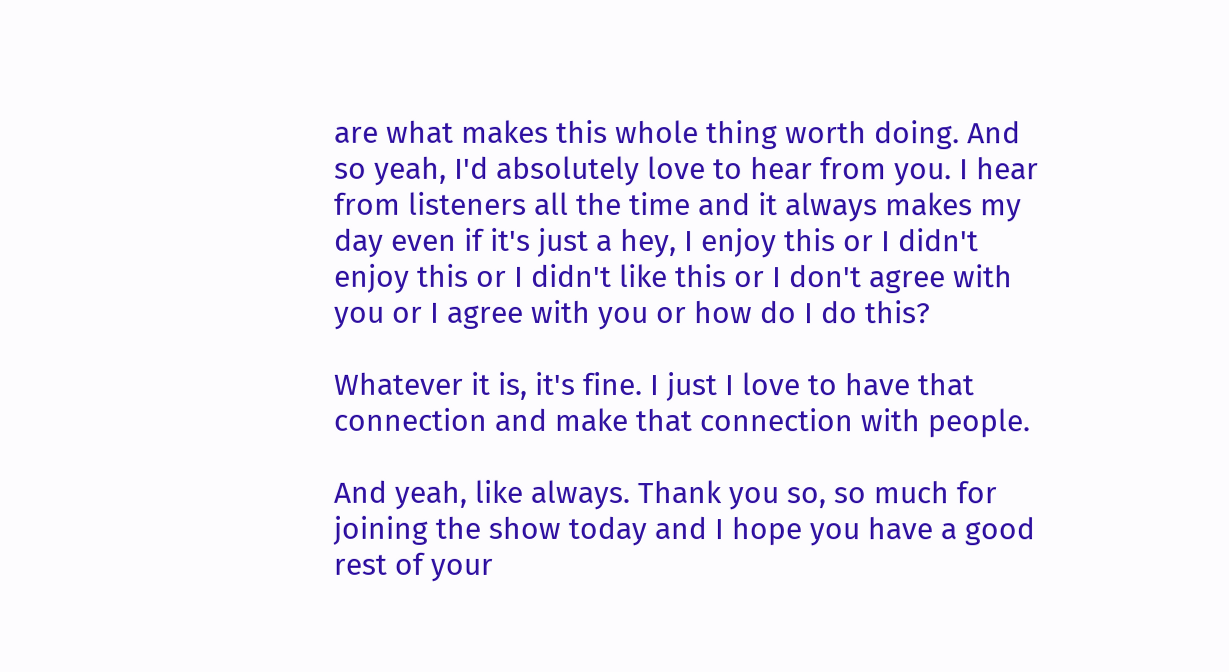are what makes this whole thing worth doing. And so yeah, I'd absolutely love to hear from you. I hear from listeners all the time and it always makes my day even if it's just a hey, I enjoy this or I didn't enjoy this or I didn't like this or I don't agree with you or I agree with you or how do I do this?

Whatever it is, it's fine. I just I love to have that connection and make that connection with people.

And yeah, like always. Thank you so, so much for joining the show today and I hope you have a good rest of your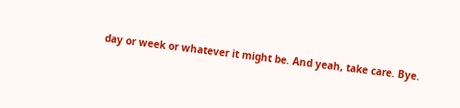day or week or whatever it might be. And yeah, take care. Bye.